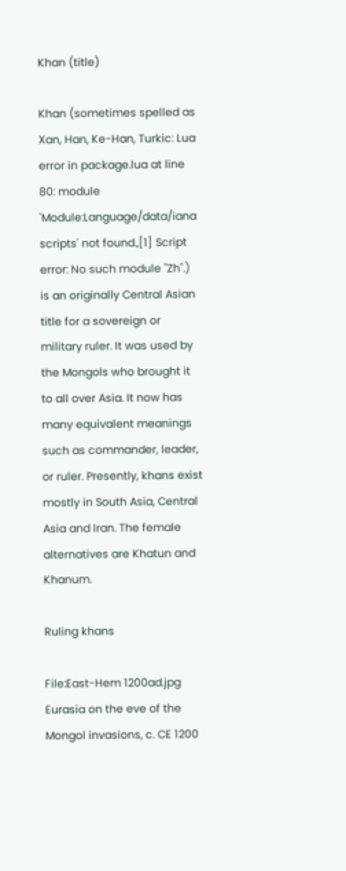Khan (title)

Khan (sometimes spelled as Xan, Han, Ke-Han, Turkic: Lua error in package.lua at line 80: module 'Module:Language/data/iana scripts' not found.,[1] Script error: No such module "Zh".) is an originally Central Asian title for a sovereign or military ruler. It was used by the Mongols who brought it to all over Asia. It now has many equivalent meanings such as commander, leader, or ruler. Presently, khans exist mostly in South Asia, Central Asia and Iran. The female alternatives are Khatun and Khanum.

Ruling khans

File:East-Hem 1200ad.jpg
Eurasia on the eve of the Mongol invasions, c. CE 1200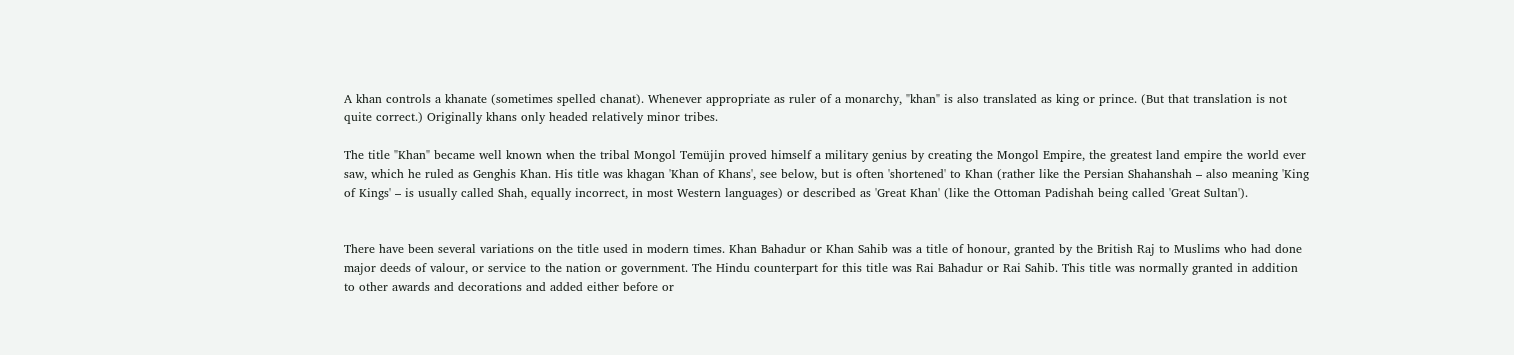A khan controls a khanate (sometimes spelled chanat). Whenever appropriate as ruler of a monarchy, "khan" is also translated as king or prince. (But that translation is not quite correct.) Originally khans only headed relatively minor tribes.

The title "Khan" became well known when the tribal Mongol Temüjin proved himself a military genius by creating the Mongol Empire, the greatest land empire the world ever saw, which he ruled as Genghis Khan. His title was khagan 'Khan of Khans', see below, but is often 'shortened' to Khan (rather like the Persian Shahanshah – also meaning 'King of Kings' – is usually called Shah, equally incorrect, in most Western languages) or described as 'Great Khan' (like the Ottoman Padishah being called 'Great Sultan').


There have been several variations on the title used in modern times. Khan Bahadur or Khan Sahib was a title of honour, granted by the British Raj to Muslims who had done major deeds of valour, or service to the nation or government. The Hindu counterpart for this title was Rai Bahadur or Rai Sahib. This title was normally granted in addition to other awards and decorations and added either before or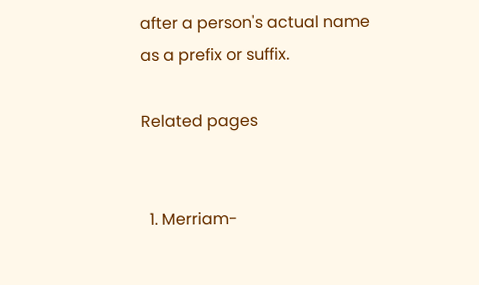after a person's actual name as a prefix or suffix.

Related pages


  1. Merriam-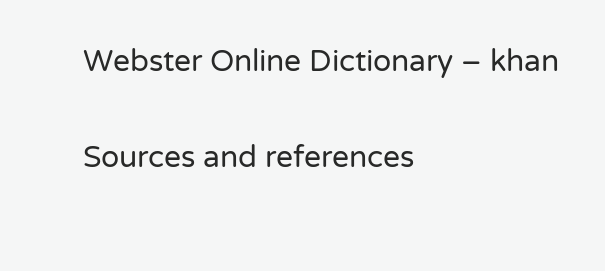Webster Online Dictionary – khan

Sources and references